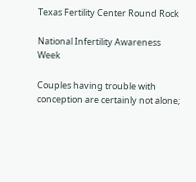Texas Fertility Center Round Rock

National Infertility Awareness Week

Couples having trouble with conception are certainly not alone;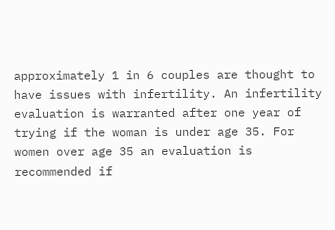approximately 1 in 6 couples are thought to have issues with infertility. An infertility evaluation is warranted after one year of trying if the woman is under age 35. For women over age 35 an evaluation is recommended if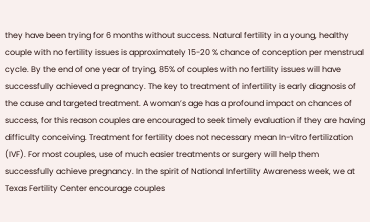they have been trying for 6 months without success. Natural fertility in a young, healthy couple with no fertility issues is approximately 15-20 % chance of conception per menstrual cycle. By the end of one year of trying, 85% of couples with no fertility issues will have successfully achieved a pregnancy. The key to treatment of infertility is early diagnosis of the cause and targeted treatment. A woman’s age has a profound impact on chances of success, for this reason couples are encouraged to seek timely evaluation if they are having difficulty conceiving. Treatment for fertility does not necessary mean In-vitro fertilization (IVF). For most couples, use of much easier treatments or surgery will help them successfully achieve pregnancy. In the spirit of National Infertility Awareness week, we at Texas Fertility Center encourage couples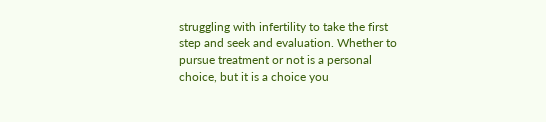struggling with infertility to take the first step and seek and evaluation. Whether to pursue treatment or not is a personal choice, but it is a choice you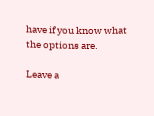have if you know what the options are.

Leave a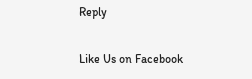Reply

Like Us on Facebook